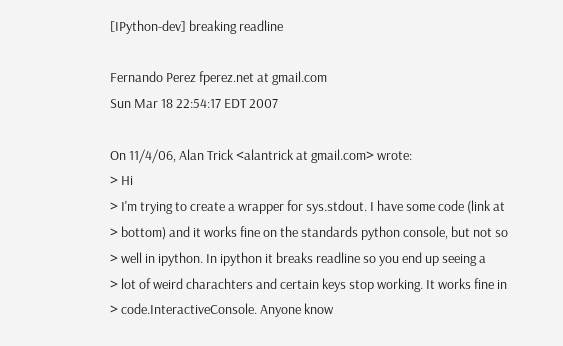[IPython-dev] breaking readline

Fernando Perez fperez.net at gmail.com
Sun Mar 18 22:54:17 EDT 2007

On 11/4/06, Alan Trick <alantrick at gmail.com> wrote:
> Hi
> I'm trying to create a wrapper for sys.stdout. I have some code (link at
> bottom) and it works fine on the standards python console, but not so
> well in ipython. In ipython it breaks readline so you end up seeing a
> lot of weird charachters and certain keys stop working. It works fine in
> code.InteractiveConsole. Anyone know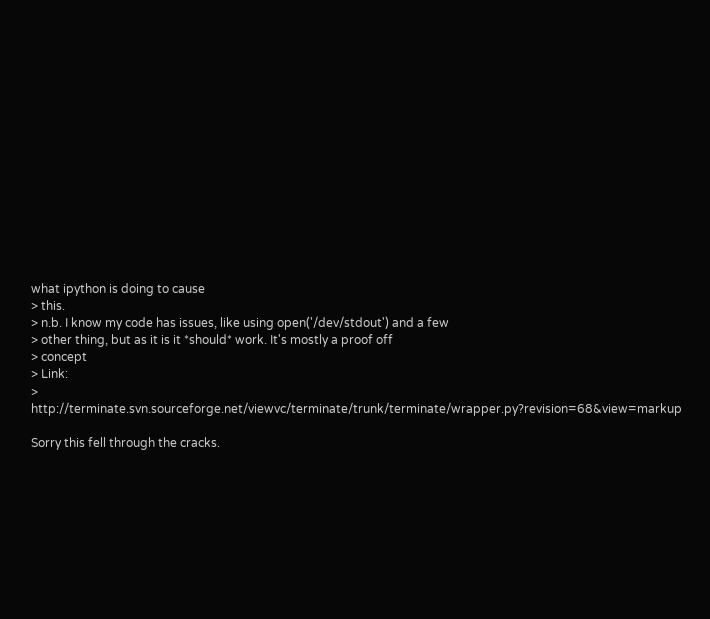what ipython is doing to cause
> this.
> n.b. I know my code has issues, like using open('/dev/stdout') and a few
> other thing, but as it is it *should* work. It's mostly a proof off
> concept
> Link:
> http://terminate.svn.sourceforge.net/viewvc/terminate/trunk/terminate/wrapper.py?revision=68&view=markup

Sorry this fell through the cracks.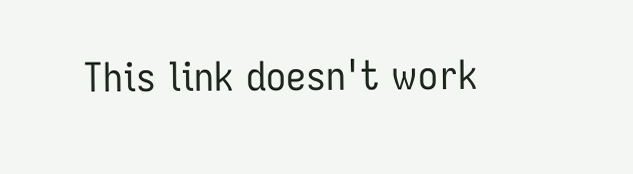This link doesn't work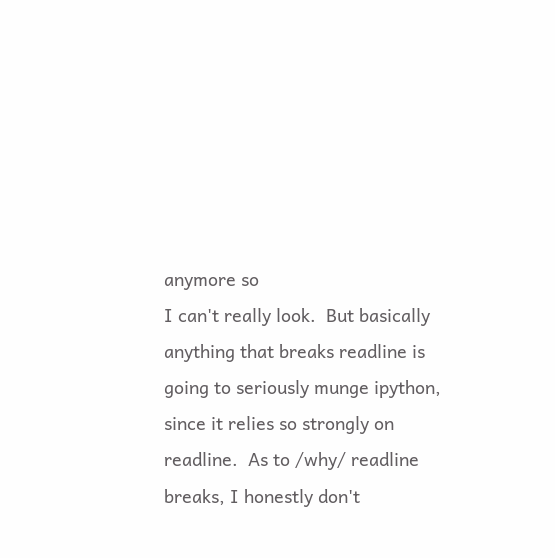anymore so
I can't really look.  But basically anything that breaks readline is
going to seriously munge ipython, since it relies so strongly on
readline.  As to /why/ readline breaks, I honestly don't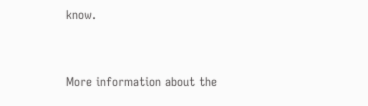know.



More information about the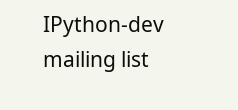IPython-dev mailing list